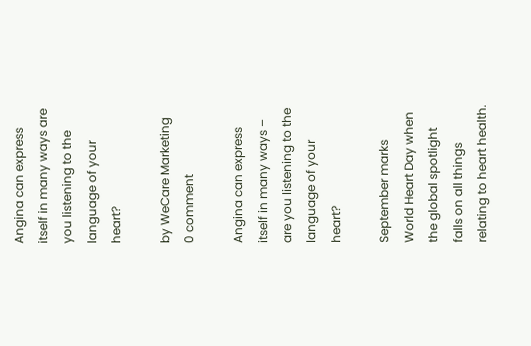Angina can express itself in many ways are you listening to the language of your heart?

by WeCare Marketing
0 comment

Angina can express itself in many ways – are you listening to the language of your heart?

September marks World Heart Day when the global spotlight falls on all things relating to heart health.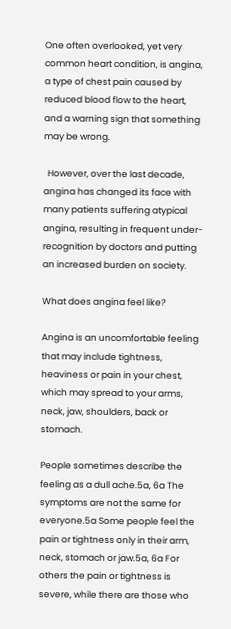One often overlooked, yet very common heart condition, is angina,  a type of chest pain caused by reduced blood flow to the heart, and a warning sign that something may be wrong.

  However, over the last decade, angina has changed its face with many patients suffering atypical angina, resulting in frequent under-recognition by doctors and putting an increased burden on society.

What does angina feel like?

Angina is an uncomfortable feeling that may include tightness, heaviness or pain in your chest, which may spread to your arms, neck, jaw, shoulders, back or stomach.

People sometimes describe the feeling as a dull ache.5a, 6a The symptoms are not the same for everyone.5a Some people feel the pain or tightness only in their arm, neck, stomach or jaw.5a, 6a For others the pain or tightness is severe, while there are those who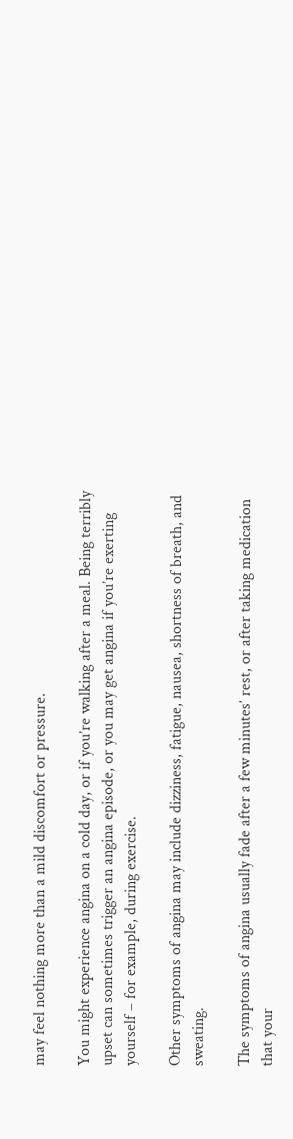may feel nothing more than a mild discomfort or pressure.

You might experience angina on a cold day, or if you’re walking after a meal. Being terribly upset can sometimes trigger an angina episode, or you may get angina if you’re exerting yourself – for example, during exercise.

Other symptoms of angina may include dizziness, fatigue, nausea, shortness of breath, and sweating.

The symptoms of angina usually fade after a few minutes’ rest, or after taking medication that your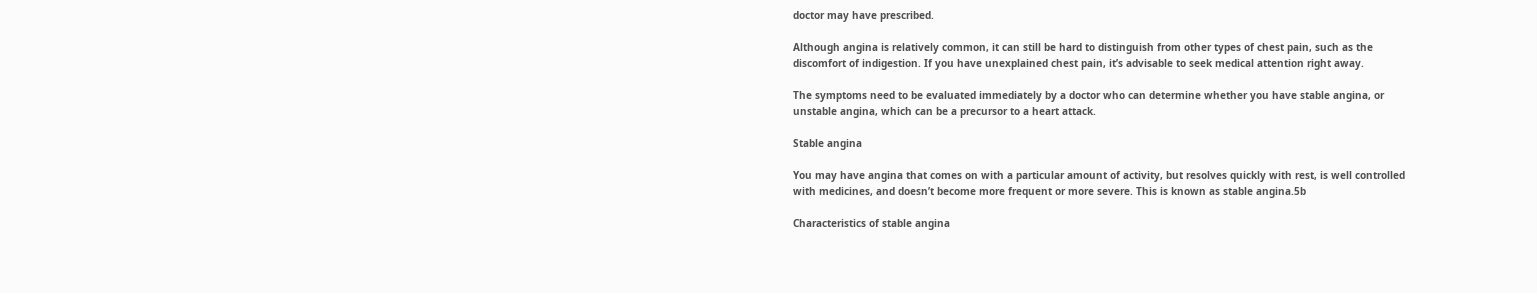doctor may have prescribed.

Although angina is relatively common, it can still be hard to distinguish from other types of chest pain, such as the discomfort of indigestion. If you have unexplained chest pain, it’s advisable to seek medical attention right away.

The symptoms need to be evaluated immediately by a doctor who can determine whether you have stable angina, or unstable angina, which can be a precursor to a heart attack.

Stable angina

You may have angina that comes on with a particular amount of activity, but resolves quickly with rest, is well controlled with medicines, and doesn’t become more frequent or more severe. This is known as stable angina.5b

Characteristics of stable angina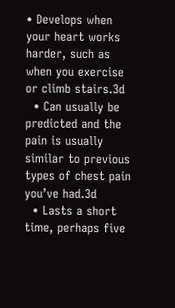• Develops when your heart works harder, such as when you exercise or climb stairs.3d
  • Can usually be predicted and the pain is usually similar to previous types of chest pain you’ve had.3d
  • Lasts a short time, perhaps five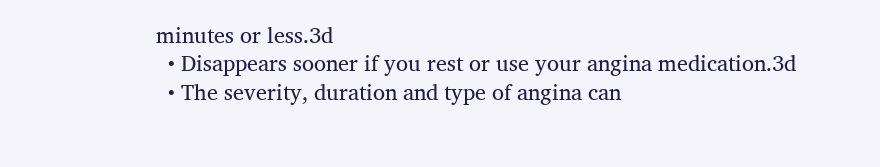minutes or less.3d
  • Disappears sooner if you rest or use your angina medication.3d
  • The severity, duration and type of angina can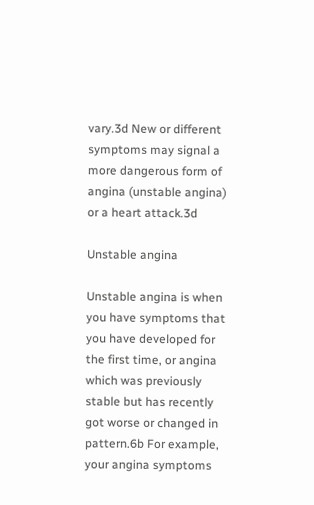vary.3d New or different symptoms may signal a more dangerous form of angina (unstable angina) or a heart attack.3d

Unstable angina

Unstable angina is when you have symptoms that you have developed for the first time, or angina which was previously stable but has recently got worse or changed in pattern.6b For example, your angina symptoms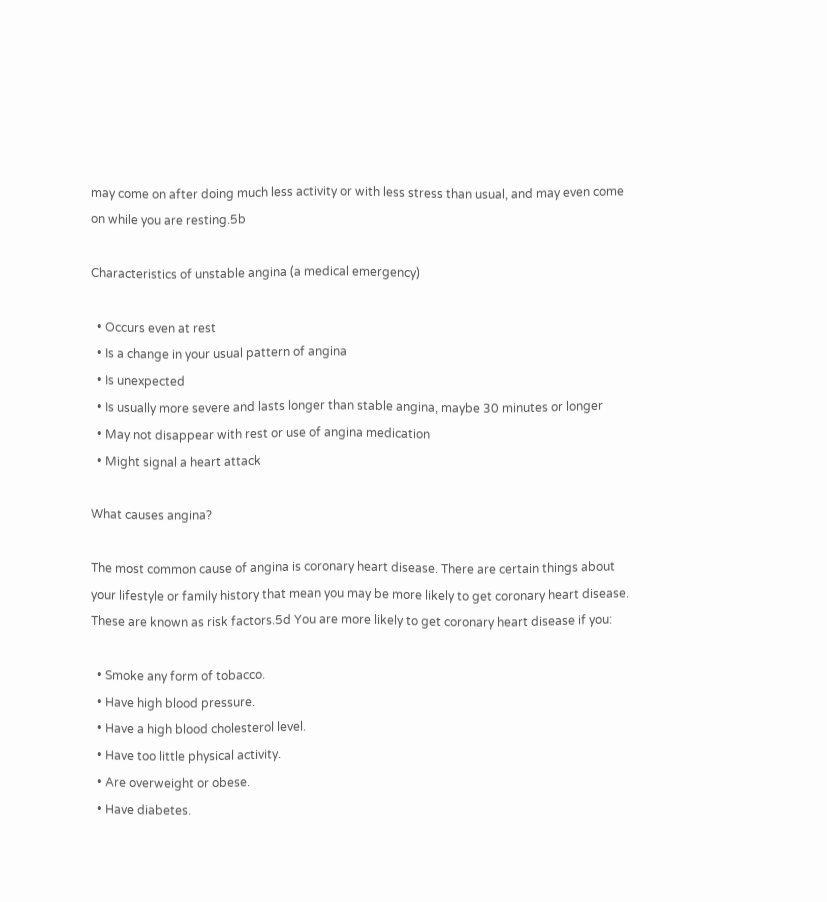may come on after doing much less activity or with less stress than usual, and may even come on while you are resting.5b

Characteristics of unstable angina (a medical emergency)

  • Occurs even at rest
  • Is a change in your usual pattern of angina
  • Is unexpected
  • Is usually more severe and lasts longer than stable angina, maybe 30 minutes or longer
  • May not disappear with rest or use of angina medication
  • Might signal a heart attack

What causes angina?

The most common cause of angina is coronary heart disease. There are certain things about your lifestyle or family history that mean you may be more likely to get coronary heart disease. These are known as risk factors.5d You are more likely to get coronary heart disease if you:

  • Smoke any form of tobacco.
  • Have high blood pressure.
  • Have a high blood cholesterol level.
  • Have too little physical activity.
  • Are overweight or obese.
  • Have diabetes.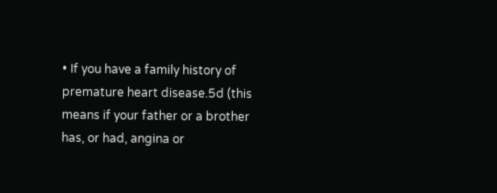• If you have a family history of premature heart disease.5d (this means if your father or a brother has, or had, angina or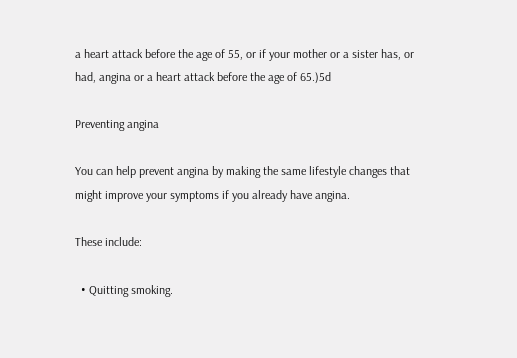a heart attack before the age of 55, or if your mother or a sister has, or had, angina or a heart attack before the age of 65.)5d

Preventing angina

You can help prevent angina by making the same lifestyle changes that might improve your symptoms if you already have angina.

These include:

  • Quitting smoking.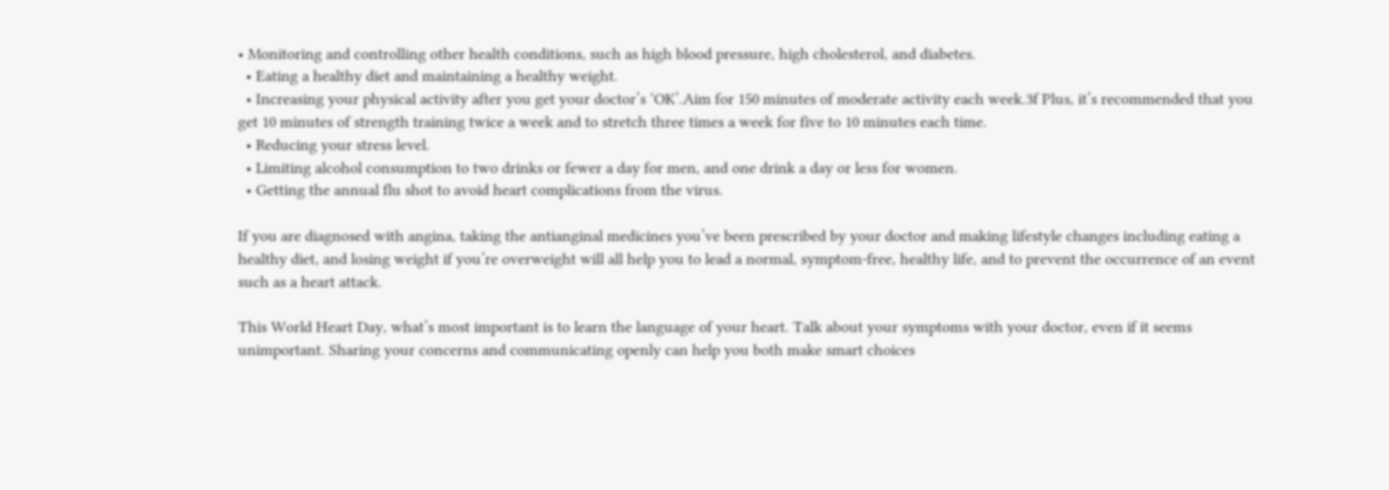• Monitoring and controlling other health conditions, such as high blood pressure, high cholesterol, and diabetes.
  • Eating a healthy diet and maintaining a healthy weight.
  • Increasing your physical activity after you get your doctor’s ‘OK’.Aim for 150 minutes of moderate activity each week.3f Plus, it’s recommended that you get 10 minutes of strength training twice a week and to stretch three times a week for five to 10 minutes each time.
  • Reducing your stress level.
  • Limiting alcohol consumption to two drinks or fewer a day for men, and one drink a day or less for women.
  • Getting the annual flu shot to avoid heart complications from the virus.

If you are diagnosed with angina, taking the antianginal medicines you’ve been prescribed by your doctor and making lifestyle changes including eating a healthy diet, and losing weight if you’re overweight will all help you to lead a normal, symptom-free, healthy life, and to prevent the occurrence of an event such as a heart attack.

This World Heart Day, what’s most important is to learn the language of your heart. Talk about your symptoms with your doctor, even if it seems unimportant. Sharing your concerns and communicating openly can help you both make smart choices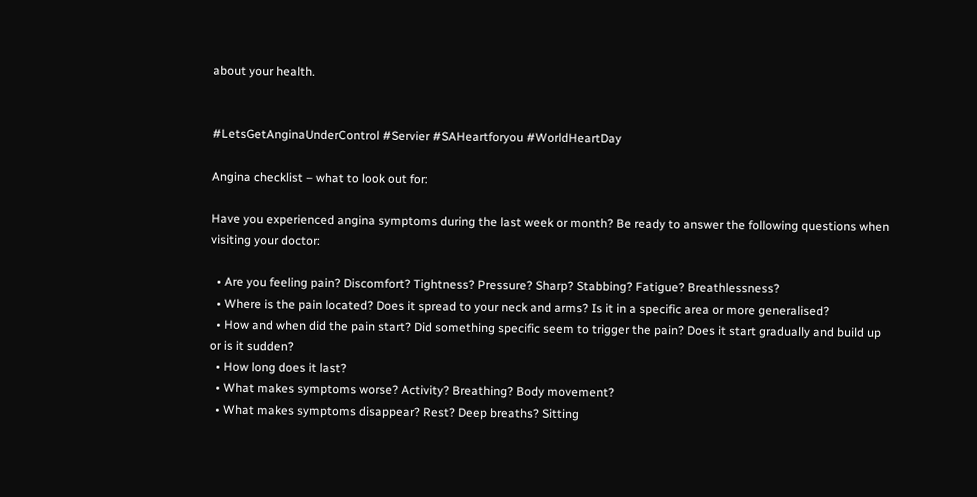about your health.


#LetsGetAnginaUnderControl #Servier #SAHeartforyou #WorldHeartDay

Angina checklist – what to look out for:

Have you experienced angina symptoms during the last week or month? Be ready to answer the following questions when visiting your doctor:

  • Are you feeling pain? Discomfort? Tightness? Pressure? Sharp? Stabbing? Fatigue? Breathlessness?
  • Where is the pain located? Does it spread to your neck and arms? Is it in a specific area or more generalised?
  • How and when did the pain start? Did something specific seem to trigger the pain? Does it start gradually and build up or is it sudden?
  • How long does it last?
  • What makes symptoms worse? Activity? Breathing? Body movement?
  • What makes symptoms disappear? Rest? Deep breaths? Sitting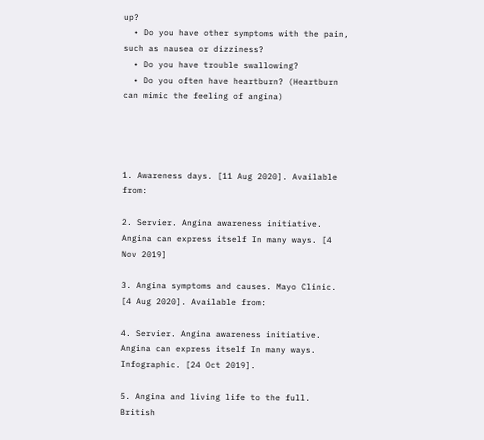up?
  • Do you have other symptoms with the pain, such as nausea or dizziness?
  • Do you have trouble swallowing?
  • Do you often have heartburn? (Heartburn can mimic the feeling of angina)




1. Awareness days. [11 Aug 2020]. Available from:

2. Servier. Angina awareness initiative. Angina can express itself In many ways. [4 Nov 2019]

3. Angina symptoms and causes. Mayo Clinic. [4 Aug 2020]. Available from:

4. Servier. Angina awareness initiative. Angina can express itself In many ways. Infographic. [24 Oct 2019].

5. Angina and living life to the full. British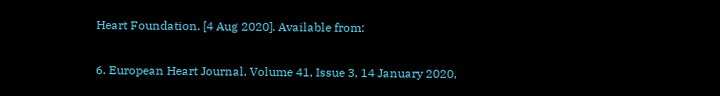Heart Foundation. [4 Aug 2020]. Available from:

6. European Heart Journal, Volume 41, Issue 3, 14 January 2020,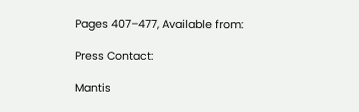Pages 407–477, Available from:

Press Contact:

Mantis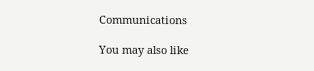Communications

You may also like